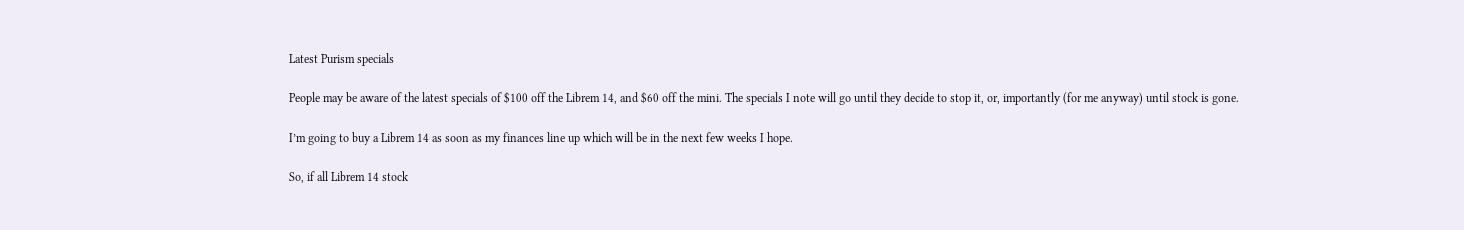Latest Purism specials

People may be aware of the latest specials of $100 off the Librem 14, and $60 off the mini. The specials I note will go until they decide to stop it, or, importantly (for me anyway) until stock is gone.

I’m going to buy a Librem 14 as soon as my finances line up which will be in the next few weeks I hope.

So, if all Librem 14 stock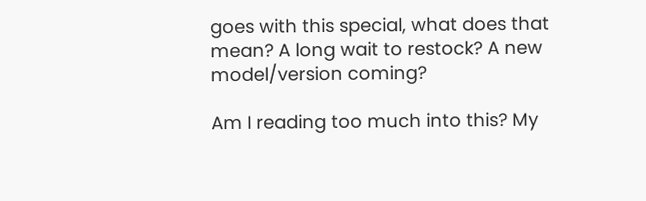goes with this special, what does that mean? A long wait to restock? A new model/version coming?

Am I reading too much into this? My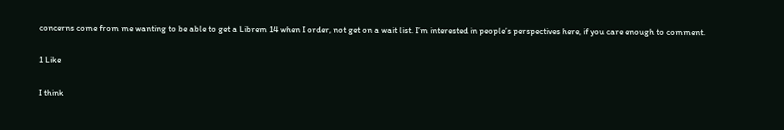concerns come from me wanting to be able to get a Librem 14 when I order, not get on a wait list. I’m interested in people’s perspectives here, if you care enough to comment.

1 Like

I think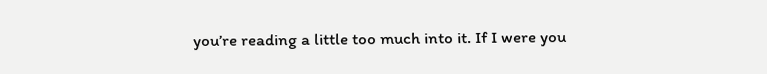you’re reading a little too much into it. If I were you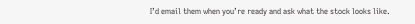I’d email them when you’re ready and ask what the stock looks like.